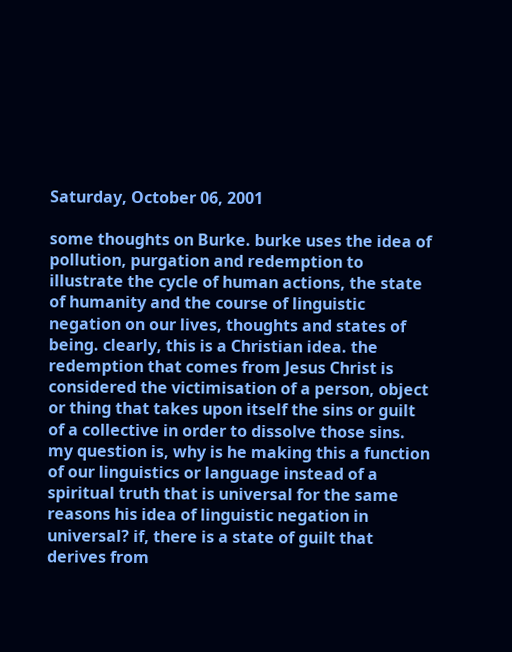Saturday, October 06, 2001

some thoughts on Burke. burke uses the idea of pollution, purgation and redemption to illustrate the cycle of human actions, the state of humanity and the course of linguistic negation on our lives, thoughts and states of being. clearly, this is a Christian idea. the redemption that comes from Jesus Christ is considered the victimisation of a person, object or thing that takes upon itself the sins or guilt of a collective in order to dissolve those sins. my question is, why is he making this a function of our linguistics or language instead of a spiritual truth that is universal for the same reasons his idea of linguistic negation in universal? if, there is a state of guilt that derives from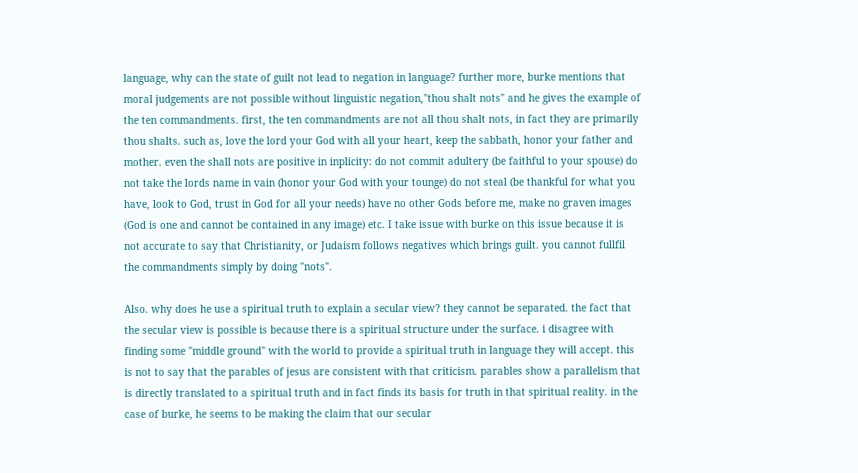language, why can the state of guilt not lead to negation in language? further more, burke mentions that moral judgements are not possible without linguistic negation,"thou shalt nots" and he gives the example of the ten commandments. first, the ten commandments are not all thou shalt nots, in fact they are primarily thou shalts. such as, love the lord your God with all your heart, keep the sabbath, honor your father and mother. even the shall nots are positive in inplicity: do not commit adultery (be faithful to your spouse) do not take the lords name in vain (honor your God with your tounge) do not steal (be thankful for what you have, look to God, trust in God for all your needs) have no other Gods before me, make no graven images (God is one and cannot be contained in any image) etc. I take issue with burke on this issue because it is not accurate to say that Christianity, or Judaism follows negatives which brings guilt. you cannot fullfil the commandments simply by doing "nots".

Also. why does he use a spiritual truth to explain a secular view? they cannot be separated. the fact that the secular view is possible is because there is a spiritual structure under the surface. i disagree with finding some "middle ground" with the world to provide a spiritual truth in language they will accept. this is not to say that the parables of jesus are consistent with that criticism. parables show a parallelism that is directly translated to a spiritual truth and in fact finds its basis for truth in that spiritual reality. in the case of burke, he seems to be making the claim that our secular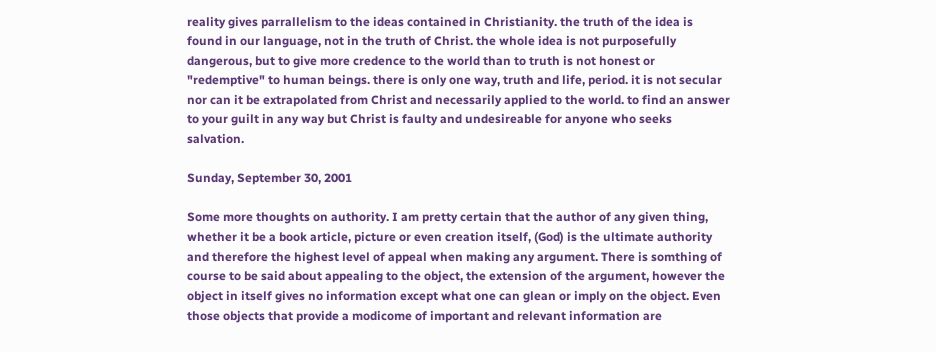reality gives parrallelism to the ideas contained in Christianity. the truth of the idea is found in our language, not in the truth of Christ. the whole idea is not purposefully dangerous, but to give more credence to the world than to truth is not honest or "redemptive" to human beings. there is only one way, truth and life, period. it is not secular nor can it be extrapolated from Christ and necessarily applied to the world. to find an answer to your guilt in any way but Christ is faulty and undesireable for anyone who seeks salvation.

Sunday, September 30, 2001

Some more thoughts on authority. I am pretty certain that the author of any given thing, whether it be a book article, picture or even creation itself, (God) is the ultimate authority and therefore the highest level of appeal when making any argument. There is somthing of course to be said about appealing to the object, the extension of the argument, however the object in itself gives no information except what one can glean or imply on the object. Even those objects that provide a modicome of important and relevant information are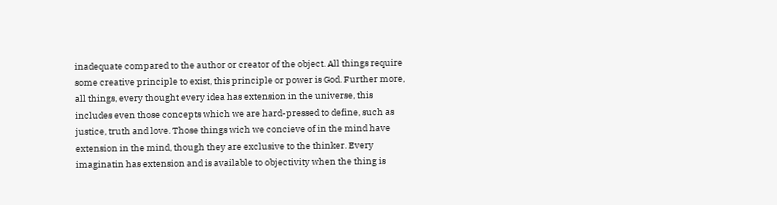inadequate compared to the author or creator of the object. All things require some creative principle to exist, this principle or power is God. Further more, all things, every thought every idea has extension in the universe, this includes even those concepts which we are hard-pressed to define, such as justice, truth and love. Those things wich we concieve of in the mind have extension in the mind, though they are exclusive to the thinker. Every imaginatin has extension and is available to objectivity when the thing is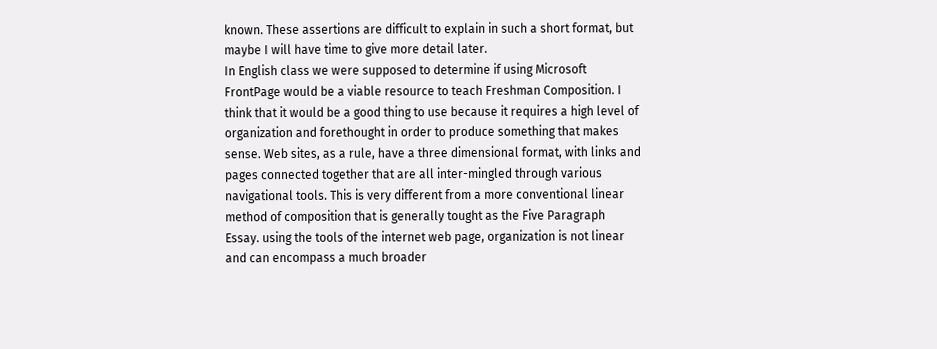known. These assertions are difficult to explain in such a short format, but maybe I will have time to give more detail later.
In English class we were supposed to determine if using Microsoft FrontPage would be a viable resource to teach Freshman Composition. I think that it would be a good thing to use because it requires a high level of organization and forethought in order to produce something that makes sense. Web sites, as a rule, have a three dimensional format, with links and pages connected together that are all inter-mingled through various navigational tools. This is very different from a more conventional linear method of composition that is generally tought as the Five Paragraph Essay. using the tools of the internet web page, organization is not linear and can encompass a much broader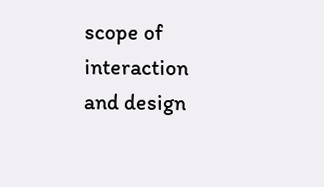scope of interaction and design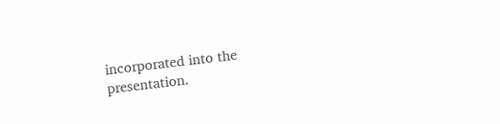incorporated into the presentation.